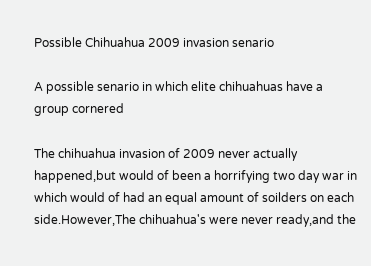Possible Chihuahua 2009 invasion senario

A possible senario in which elite chihuahuas have a group cornered

The chihuahua invasion of 2009 never actually happened,but would of been a horrifying two day war in which would of had an equal amount of soilders on each side.However,The chihuahua's were never ready,and the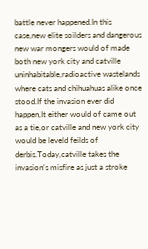battle never happened.In this case,new elite soilders and dangerous new war mongers would of made both new york city and catville uninhabitable,radioactive wastelands where cats and chihuahuas alike once stood.If the invasion ever did happen,It either would of came out as a tie,or catville and new york city would be leveld feilds of derbis.Today,catville takes the invasion's misfire as just a stroke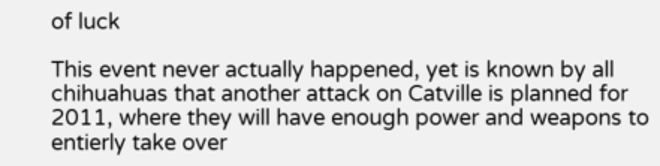of luck

This event never actually happened, yet is known by all chihuahuas that another attack on Catville is planned for 2011, where they will have enough power and weapons to entierly take over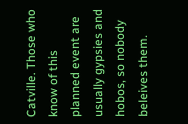Catville. Those who know of this planned event are usually gypsies and hobos, so nobody beleives them.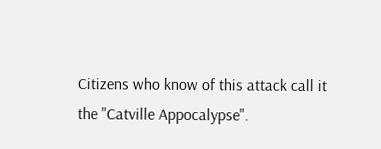Citizens who know of this attack call it the "Catville Appocalypse".